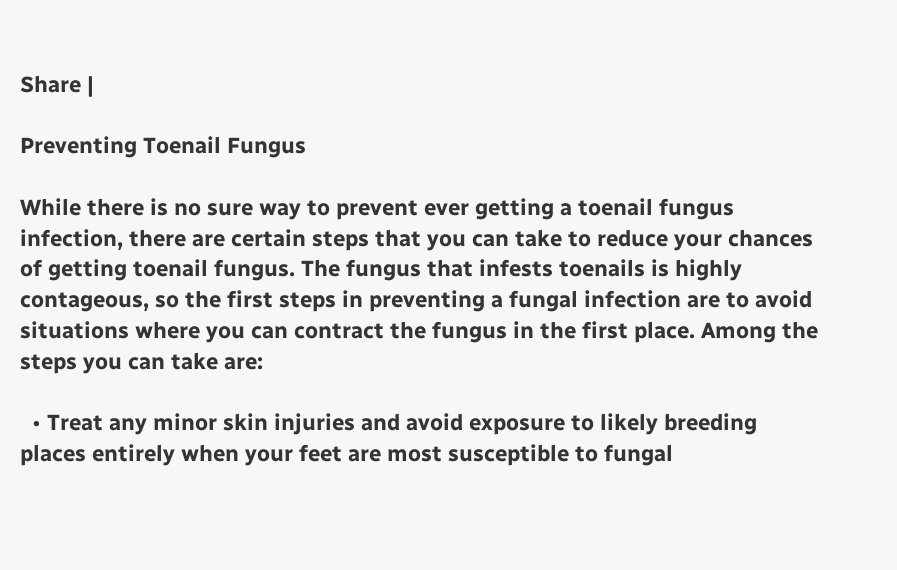Share |

Preventing Toenail Fungus

While there is no sure way to prevent ever getting a toenail fungus infection, there are certain steps that you can take to reduce your chances of getting toenail fungus. The fungus that infests toenails is highly contageous, so the first steps in preventing a fungal infection are to avoid situations where you can contract the fungus in the first place. Among the steps you can take are:

  • Treat any minor skin injuries and avoid exposure to likely breeding places entirely when your feet are most susceptible to fungal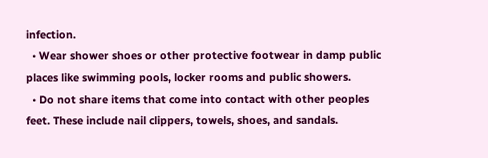infection.
  • Wear shower shoes or other protective footwear in damp public places like swimming pools, locker rooms and public showers.
  • Do not share items that come into contact with other peoples feet. These include nail clippers, towels, shoes, and sandals.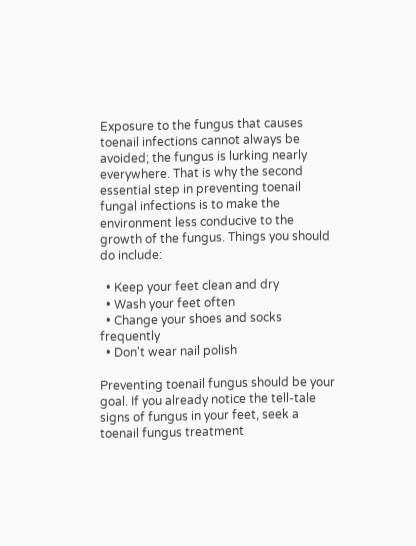Exposure to the fungus that causes toenail infections cannot always be avoided; the fungus is lurking nearly everywhere. That is why the second essential step in preventing toenail fungal infections is to make the environment less conducive to the growth of the fungus. Things you should do include:

  • Keep your feet clean and dry
  • Wash your feet often
  • Change your shoes and socks frequently
  • Don't wear nail polish

Preventing toenail fungus should be your goal. If you already notice the tell-tale signs of fungus in your feet, seek a toenail fungus treatment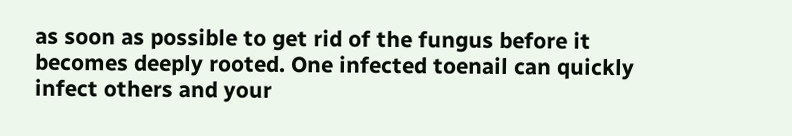as soon as possible to get rid of the fungus before it becomes deeply rooted. One infected toenail can quickly infect others and your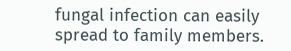fungal infection can easily spread to family members.